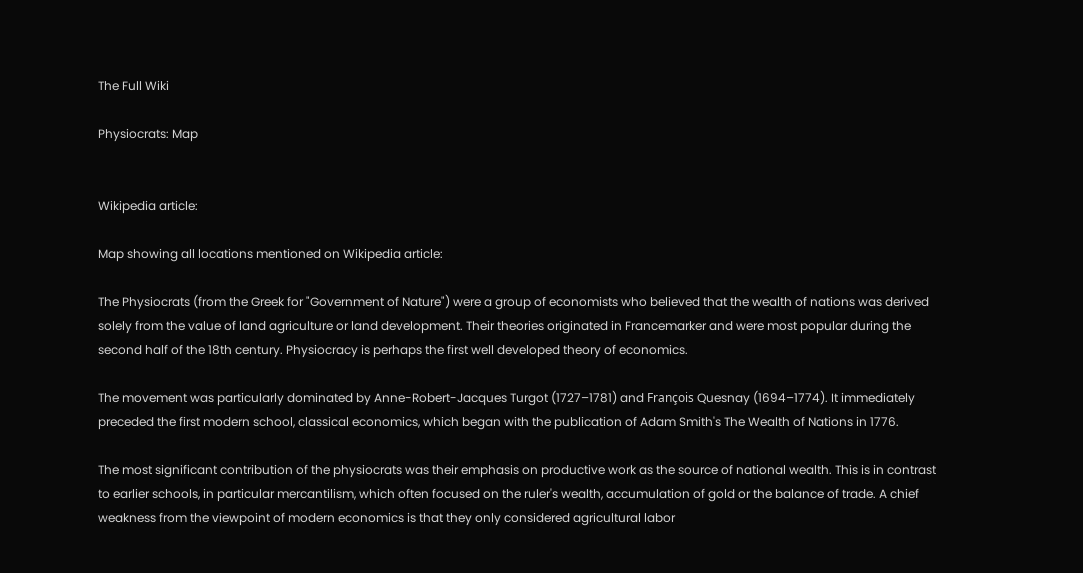The Full Wiki

Physiocrats: Map


Wikipedia article:

Map showing all locations mentioned on Wikipedia article:

The Physiocrats (from the Greek for "Government of Nature") were a group of economists who believed that the wealth of nations was derived solely from the value of land agriculture or land development. Their theories originated in Francemarker and were most popular during the second half of the 18th century. Physiocracy is perhaps the first well developed theory of economics.

The movement was particularly dominated by Anne-Robert-Jacques Turgot (1727–1781) and François Quesnay (1694–1774). It immediately preceded the first modern school, classical economics, which began with the publication of Adam Smith's The Wealth of Nations in 1776.

The most significant contribution of the physiocrats was their emphasis on productive work as the source of national wealth. This is in contrast to earlier schools, in particular mercantilism, which often focused on the ruler's wealth, accumulation of gold or the balance of trade. A chief weakness from the viewpoint of modern economics is that they only considered agricultural labor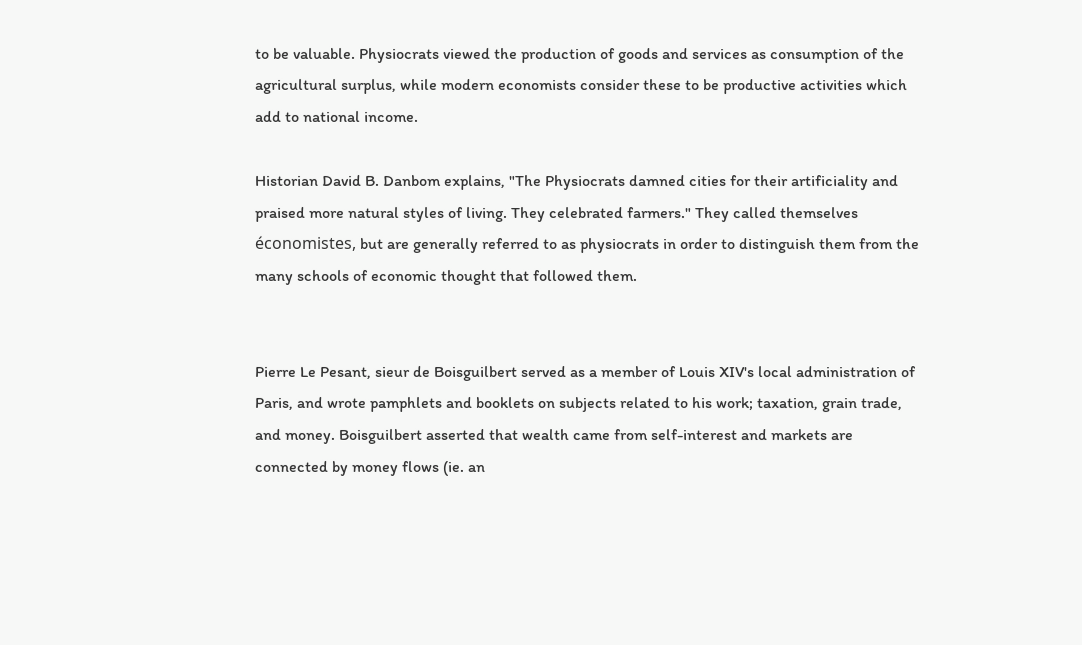to be valuable. Physiocrats viewed the production of goods and services as consumption of the agricultural surplus, while modern economists consider these to be productive activities which add to national income.

Historian David B. Danbom explains, "The Physiocrats damned cities for their artificiality and praised more natural styles of living. They celebrated farmers." They called themselves économistes, but are generally referred to as physiocrats in order to distinguish them from the many schools of economic thought that followed them.


Pierre Le Pesant, sieur de Boisguilbert served as a member of Louis XIV's local administration of Paris, and wrote pamphlets and booklets on subjects related to his work; taxation, grain trade, and money. Boisguilbert asserted that wealth came from self-interest and markets are connected by money flows (ie. an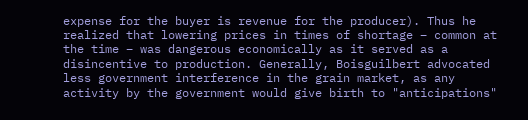expense for the buyer is revenue for the producer). Thus he realized that lowering prices in times of shortage – common at the time – was dangerous economically as it served as a disincentive to production. Generally, Boisguilbert advocated less government interference in the grain market, as any activity by the government would give birth to "anticipations"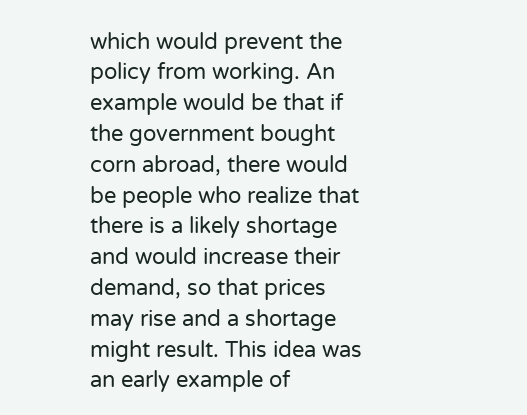which would prevent the policy from working. An example would be that if the government bought corn abroad, there would be people who realize that there is a likely shortage and would increase their demand, so that prices may rise and a shortage might result. This idea was an early example of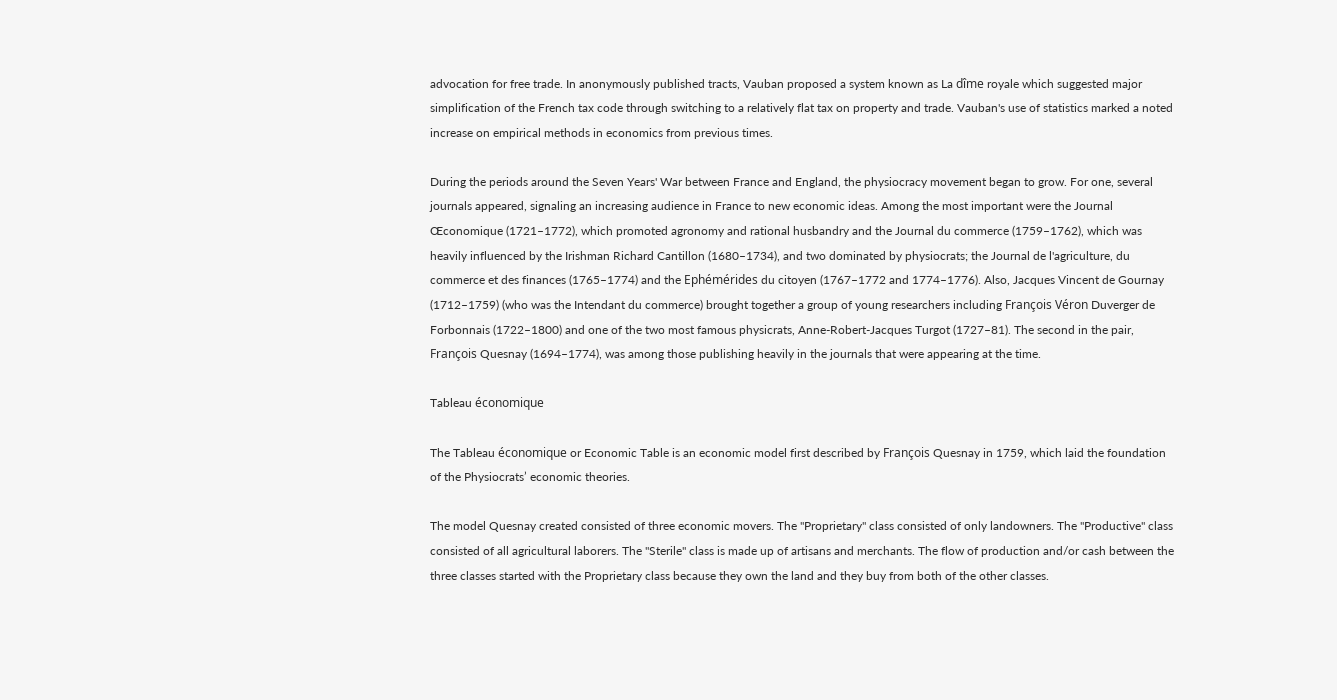advocation for free trade. In anonymously published tracts, Vauban proposed a system known as La dîme royale which suggested major simplification of the French tax code through switching to a relatively flat tax on property and trade. Vauban's use of statistics marked a noted increase on empirical methods in economics from previous times.

During the periods around the Seven Years' War between France and England, the physiocracy movement began to grow. For one, several journals appeared, signaling an increasing audience in France to new economic ideas. Among the most important were the Journal Œconomique (1721–1772), which promoted agronomy and rational husbandry and the Journal du commerce (1759–1762), which was heavily influenced by the Irishman Richard Cantillon (1680–1734), and two dominated by physiocrats; the Journal de l'agriculture, du commerce et des finances (1765–1774) and the Ephémérides du citoyen (1767–1772 and 1774–1776). Also, Jacques Vincent de Gournay (1712–1759) (who was the Intendant du commerce) brought together a group of young researchers including François Véron Duverger de Forbonnais (1722–1800) and one of the two most famous physicrats, Anne-Robert-Jacques Turgot (1727–81). The second in the pair, François Quesnay (1694–1774), was among those publishing heavily in the journals that were appearing at the time.

Tableau économique

The Tableau économique or Economic Table is an economic model first described by François Quesnay in 1759, which laid the foundation of the Physiocrats’ economic theories.

The model Quesnay created consisted of three economic movers. The "Proprietary" class consisted of only landowners. The "Productive" class consisted of all agricultural laborers. The "Sterile" class is made up of artisans and merchants. The flow of production and/or cash between the three classes started with the Proprietary class because they own the land and they buy from both of the other classes.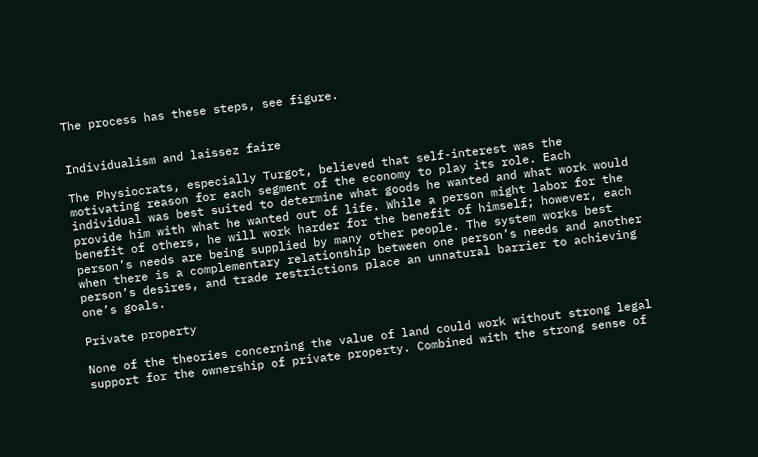The process has these steps, see figure.


Individualism and laissez faire

The Physiocrats, especially Turgot, believed that self-interest was the motivating reason for each segment of the economy to play its role. Each individual was best suited to determine what goods he wanted and what work would provide him with what he wanted out of life. While a person might labor for the benefit of others, he will work harder for the benefit of himself; however, each person’s needs are being supplied by many other people. The system works best when there is a complementary relationship between one person’s needs and another person’s desires, and trade restrictions place an unnatural barrier to achieving one’s goals.

Private property

None of the theories concerning the value of land could work without strong legal support for the ownership of private property. Combined with the strong sense of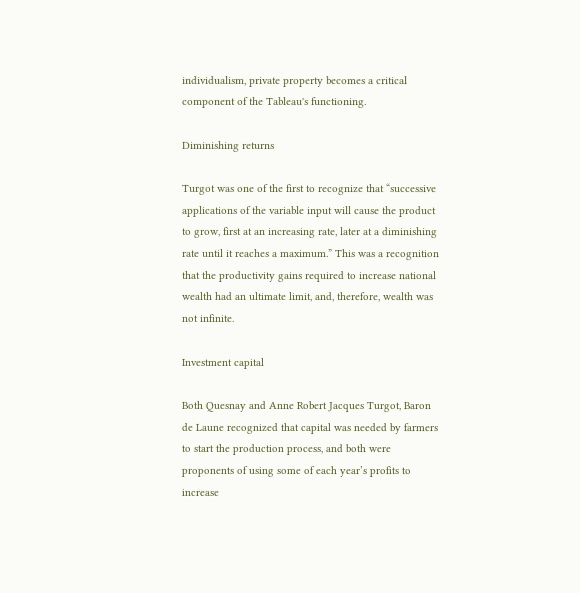individualism, private property becomes a critical component of the Tableau's functioning.

Diminishing returns

Turgot was one of the first to recognize that “successive applications of the variable input will cause the product to grow, first at an increasing rate, later at a diminishing rate until it reaches a maximum.” This was a recognition that the productivity gains required to increase national wealth had an ultimate limit, and, therefore, wealth was not infinite.

Investment capital

Both Quesnay and Anne Robert Jacques Turgot, Baron de Laune recognized that capital was needed by farmers to start the production process, and both were proponents of using some of each year’s profits to increase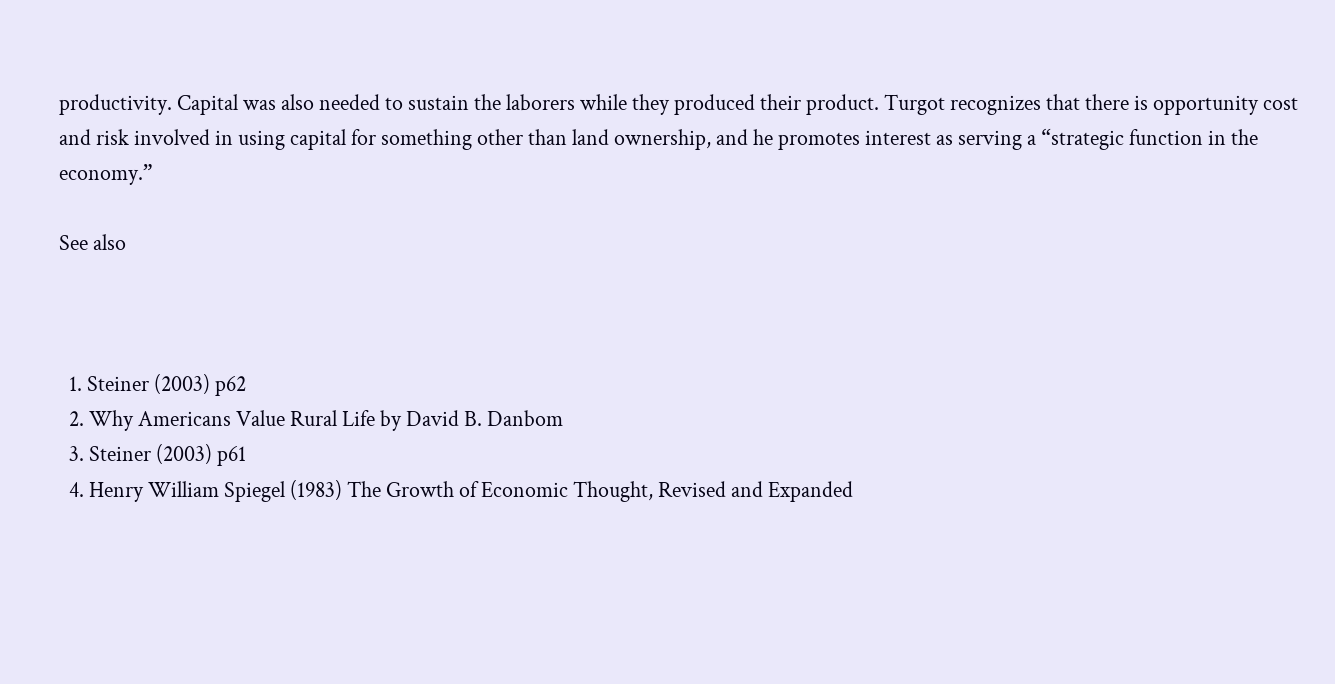productivity. Capital was also needed to sustain the laborers while they produced their product. Turgot recognizes that there is opportunity cost and risk involved in using capital for something other than land ownership, and he promotes interest as serving a “strategic function in the economy.”

See also



  1. Steiner (2003) p62
  2. Why Americans Value Rural Life by David B. Danbom
  3. Steiner (2003) p61
  4. Henry William Spiegel (1983) The Growth of Economic Thought, Revised and Expanded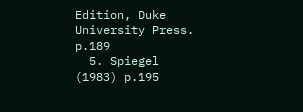Edition, Duke University Press. p.189
  5. Spiegel (1983) p.195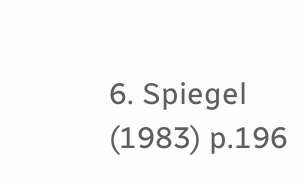6. Spiegel (1983) p.196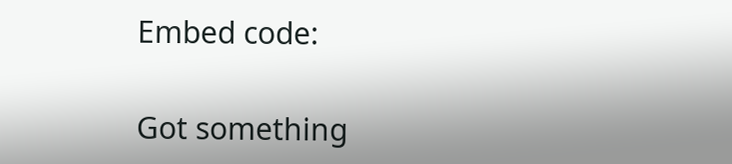Embed code:

Got something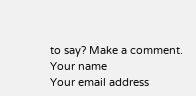to say? Make a comment.
Your name
Your email address